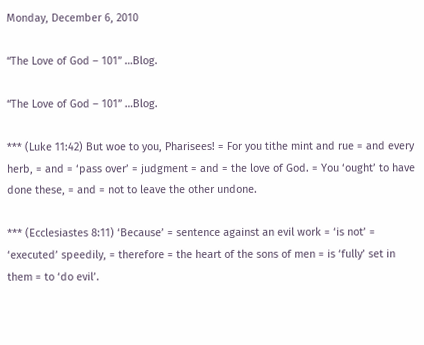Monday, December 6, 2010

“The Love of God – 101” …Blog.

“The Love of God – 101” …Blog.

*** (Luke 11:42) But woe to you, Pharisees! = For you tithe mint and rue = and every herb, = and = ‘pass over’ = judgment = and = the love of God. = You ‘ought’ to have done these, = and = not to leave the other undone.

*** (Ecclesiastes 8:11) ‘Because’ = sentence against an evil work = ‘is not’ = ‘executed’ speedily, = therefore = the heart of the sons of men = is ‘fully’ set in them = to ‘do evil’.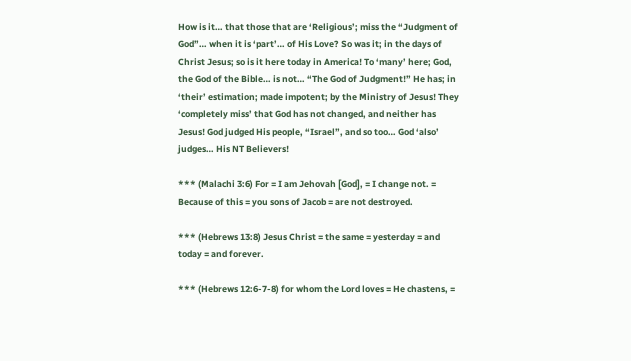How is it… that those that are ‘Religious’; miss the “Judgment of God”… when it is ‘part’… of His Love? So was it; in the days of Christ Jesus; so is it here today in America! To ‘many’ here; God, the God of the Bible… is not… “The God of Judgment!” He has; in ‘their’ estimation; made impotent; by the Ministry of Jesus! They ‘completely miss’ that God has not changed, and neither has Jesus! God judged His people, “Israel”, and so too… God ‘also’ judges… His NT Believers!

*** (Malachi 3:6) For = I am Jehovah [God], = I change not. = Because of this = you sons of Jacob = are not destroyed.

*** (Hebrews 13:8) Jesus Christ = the same = yesterday = and today = and forever.

*** (Hebrews 12:6-7-8) for whom the Lord loves = He chastens, =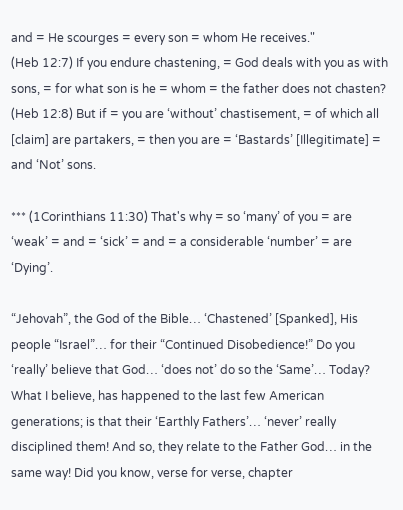and = He scourges = every son = whom He receives."
(Heb 12:7) If you endure chastening, = God deals with you as with sons, = for what son is he = whom = the father does not chasten?
(Heb 12:8) But if = you are ‘without’ chastisement, = of which all [claim] are partakers, = then you are = ‘Bastards’ [Illegitimate] = and ‘Not’ sons.

*** (1Corinthians 11:30) That's why = so ‘many’ of you = are ‘weak’ = and = ‘sick’ = and = a considerable ‘number’ = are ‘Dying’.

“Jehovah”, the God of the Bible… ‘Chastened’ [Spanked], His people “Israel”… for their “Continued Disobedience!” Do you ‘really’ believe that God… ‘does not’ do so the ‘Same’… Today? What I believe, has happened to the last few American generations; is that their ‘Earthly Fathers’… ‘never’ really disciplined them! And so, they relate to the Father God… in the same way! Did you know, verse for verse, chapter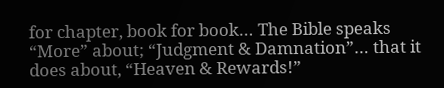for chapter, book for book… The Bible speaks “More” about; “Judgment & Damnation”… that it does about, “Heaven & Rewards!”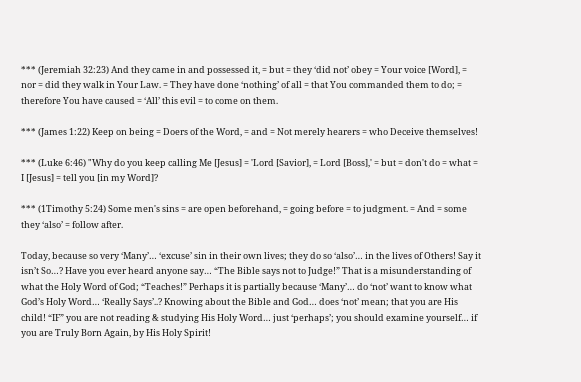*** (Jeremiah 32:23) And they came in and possessed it, = but = they ‘did not’ obey = Your voice [Word], = nor = did they walk in Your Law. = They have done ‘nothing’ of all = that You commanded them to do; = therefore You have caused = ‘All’ this evil = to come on them.

*** (James 1:22) Keep on being = Doers of the Word, = and = Not merely hearers = who Deceive themselves!

*** (Luke 6:46) "Why do you keep calling Me [Jesus] = 'Lord [Savior], = Lord [Boss],' = but = don't do = what = I [Jesus] = tell you [in my Word]?

*** (1Timothy 5:24) Some men's sins = are open beforehand, = going before = to judgment. = And = some they ‘also’ = follow after.

Today, because so very ‘Many’… ‘excuse’ sin in their own lives; they do so ‘also’… in the lives of Others! Say it isn’t So…? Have you ever heard anyone say… “The Bible says not to Judge!” That is a misunderstanding of what the Holy Word of God; “Teaches!” Perhaps it is partially because ‘Many’… do ‘not’ want to know what God’s Holy Word… ‘Really Says’..? Knowing about the Bible and God… does ‘not’ mean; that you are His child! “IF” you are not reading & studying His Holy Word… just ‘perhaps’; you should examine yourself… if you are Truly Born Again, by His Holy Spirit!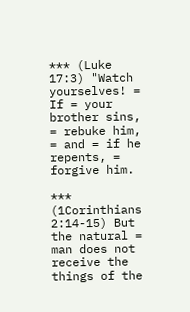*** (Luke 17:3) "Watch yourselves! = If = your brother sins, = rebuke him, = and = if he repents, = forgive him.

*** (1Corinthians 2:14-15) But the natural = man does not receive the things of the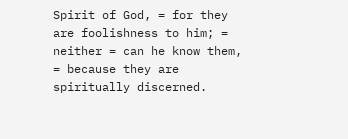Spirit of God, = for they are foolishness to him; = neither = can he know them, = because they are spiritually discerned.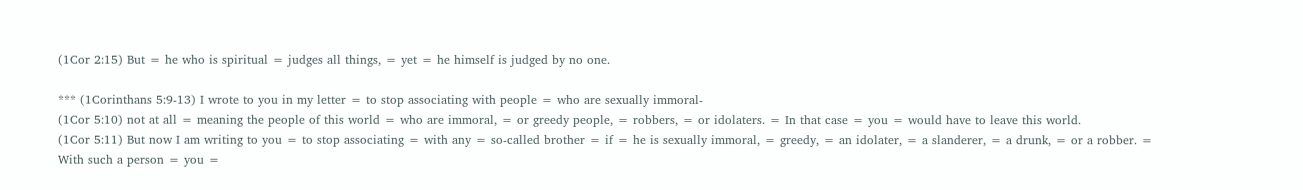(1Cor 2:15) But = he who is spiritual = judges all things, = yet = he himself is judged by no one.

*** (1Corinthans 5:9-13) I wrote to you in my letter = to stop associating with people = who are sexually immoral-
(1Cor 5:10) not at all = meaning the people of this world = who are immoral, = or greedy people, = robbers, = or idolaters. = In that case = you = would have to leave this world.
(1Cor 5:11) But now I am writing to you = to stop associating = with any = so-called brother = if = he is sexually immoral, = greedy, = an idolater, = a slanderer, = a drunk, = or a robber. = With such a person = you =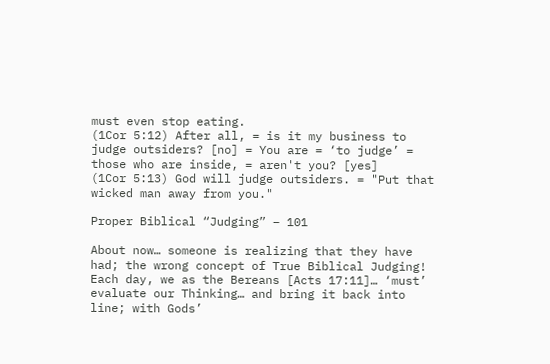must even stop eating.
(1Cor 5:12) After all, = is it my business to judge outsiders? [no] = You are = ‘to judge’ = those who are inside, = aren't you? [yes]
(1Cor 5:13) God will judge outsiders. = "Put that wicked man away from you."

Proper Biblical “Judging” – 101

About now… someone is realizing that they have had; the wrong concept of True Biblical Judging! Each day, we as the Bereans [Acts 17:11]… ‘must’ evaluate our Thinking… and bring it back into line; with Gods’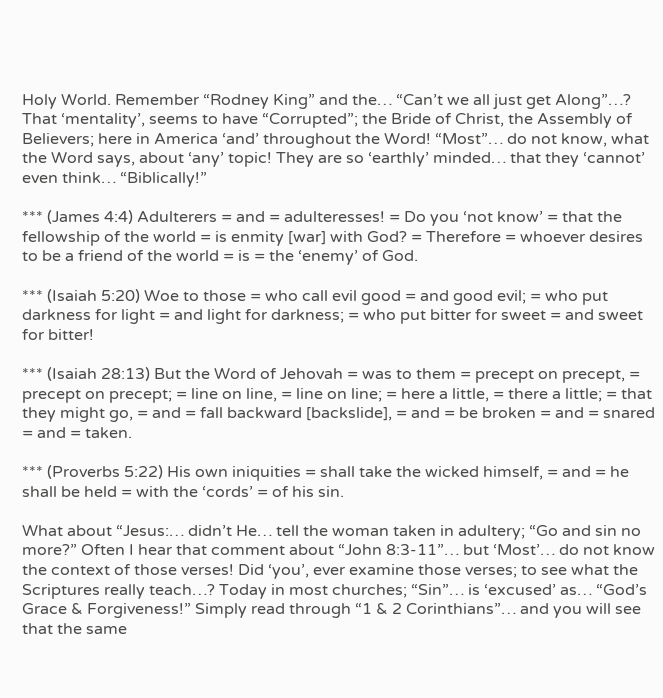Holy World. Remember “Rodney King” and the… “Can’t we all just get Along”…? That ‘mentality’, seems to have “Corrupted”; the Bride of Christ, the Assembly of Believers; here in America ‘and’ throughout the Word! “Most”… do not know, what the Word says, about ‘any’ topic! They are so ‘earthly’ minded… that they ‘cannot’ even think… “Biblically!”

*** (James 4:4) Adulterers = and = adulteresses! = Do you ‘not know’ = that the fellowship of the world = is enmity [war] with God? = Therefore = whoever desires to be a friend of the world = is = the ‘enemy’ of God.

*** (Isaiah 5:20) Woe to those = who call evil good = and good evil; = who put darkness for light = and light for darkness; = who put bitter for sweet = and sweet for bitter!

*** (Isaiah 28:13) But the Word of Jehovah = was to them = precept on precept, = precept on precept; = line on line, = line on line; = here a little, = there a little; = that they might go, = and = fall backward [backslide], = and = be broken = and = snared = and = taken.

*** (Proverbs 5:22) His own iniquities = shall take the wicked himself, = and = he shall be held = with the ‘cords’ = of his sin.

What about “Jesus:… didn’t He… tell the woman taken in adultery; “Go and sin no more?” Often I hear that comment about “John 8:3-11”… but ‘Most’… do not know the context of those verses! Did ‘you’, ever examine those verses; to see what the Scriptures really teach…? Today in most churches; “Sin”… is ‘excused’ as… “God’s Grace & Forgiveness!” Simply read through “1 & 2 Corinthians”… and you will see that the same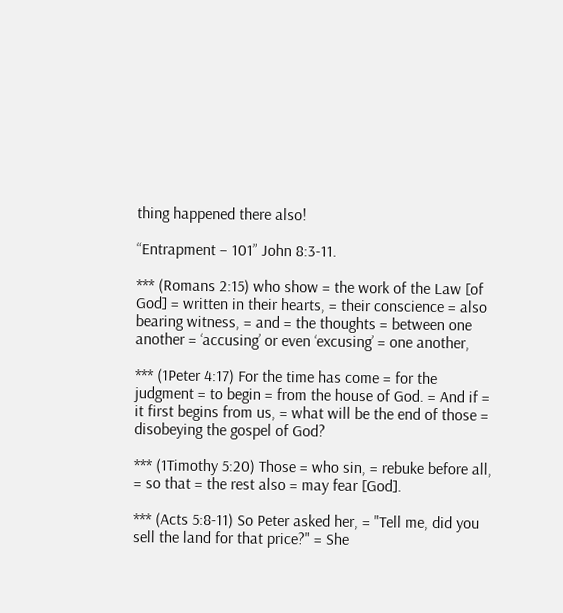thing happened there also!

“Entrapment – 101” John 8:3-11.

*** (Romans 2:15) who show = the work of the Law [of God] = written in their hearts, = their conscience = also bearing witness, = and = the thoughts = between one another = ‘accusing’ or even ‘excusing’ = one another,

*** (1Peter 4:17) For the time has come = for the judgment = to begin = from the house of God. = And if = it first begins from us, = what will be the end of those = disobeying the gospel of God?

*** (1Timothy 5:20) Those = who sin, = rebuke before all, = so that = the rest also = may fear [God].

*** (Acts 5:8-11) So Peter asked her, = "Tell me, did you sell the land for that price?" = She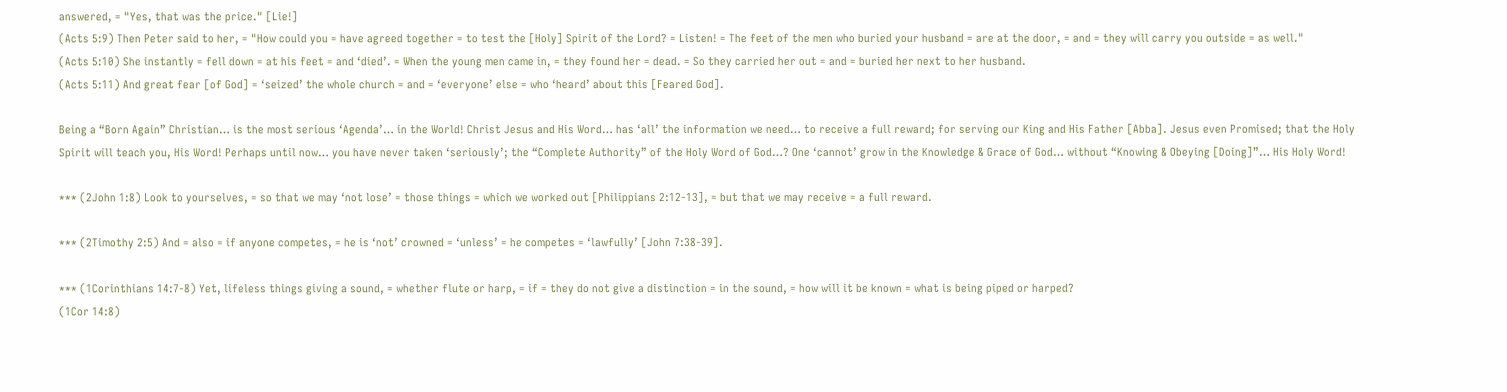answered, = "Yes, that was the price." [Lie!]
(Acts 5:9) Then Peter said to her, = "How could you = have agreed together = to test the [Holy] Spirit of the Lord? = Listen! = The feet of the men who buried your husband = are at the door, = and = they will carry you outside = as well."
(Acts 5:10) She instantly = fell down = at his feet = and ‘died’. = When the young men came in, = they found her = dead. = So they carried her out = and = buried her next to her husband.
(Acts 5:11) And great fear [of God] = ‘seized’ the whole church = and = ‘everyone’ else = who ‘heard’ about this [Feared God].

Being a “Born Again” Christian… is the most serious ‘Agenda’… in the World! Christ Jesus and His Word… has ‘all’ the information we need… to receive a full reward; for serving our King and His Father [Abba]. Jesus even Promised; that the Holy Spirit will teach you, His Word! Perhaps until now… you have never taken ‘seriously’; the “Complete Authority” of the Holy Word of God…? One ‘cannot’ grow in the Knowledge & Grace of God… without “Knowing & Obeying [Doing]”… His Holy Word!

*** (2John 1:8) Look to yourselves, = so that we may ‘not lose’ = those things = which we worked out [Philippians 2:12-13], = but that we may receive = a full reward.

*** (2Timothy 2:5) And = also = if anyone competes, = he is ‘not’ crowned = ‘unless’ = he competes = ‘lawfully’ [John 7:38-39].

*** (1Corinthians 14:7-8) Yet, lifeless things giving a sound, = whether flute or harp, = if = they do not give a distinction = in the sound, = how will it be known = what is being piped or harped?
(1Cor 14:8)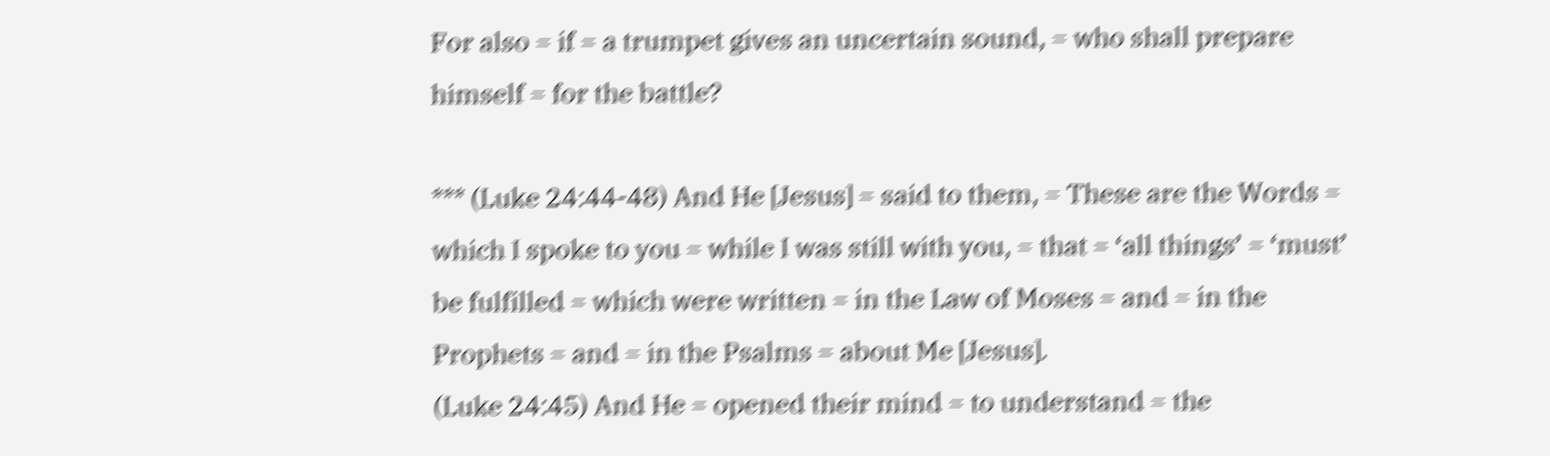For also = if = a trumpet gives an uncertain sound, = who shall prepare himself = for the battle?

*** (Luke 24:44-48) And He [Jesus] = said to them, = These are the Words = which I spoke to you = while I was still with you, = that = ‘all things’ = ‘must’ be fulfilled = which were written = in the Law of Moses = and = in the Prophets = and = in the Psalms = about Me [Jesus].
(Luke 24:45) And He = opened their mind = to understand = the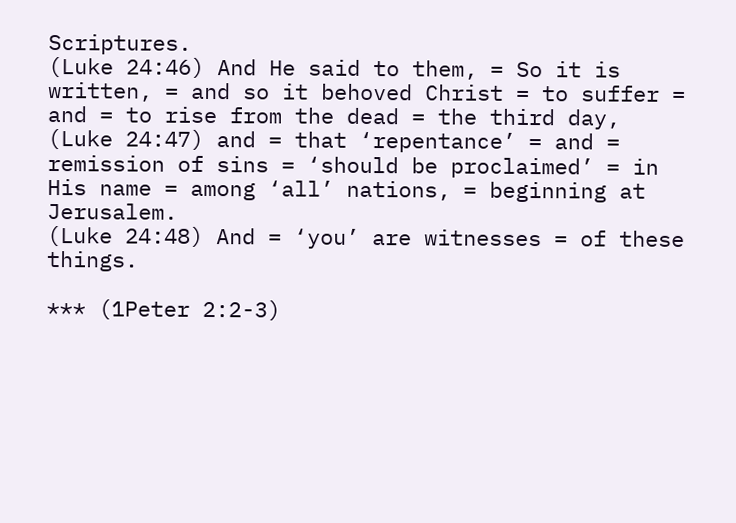Scriptures.
(Luke 24:46) And He said to them, = So it is written, = and so it behoved Christ = to suffer = and = to rise from the dead = the third day,
(Luke 24:47) and = that ‘repentance’ = and = remission of sins = ‘should be proclaimed’ = in His name = among ‘all’ nations, = beginning at Jerusalem.
(Luke 24:48) And = ‘you’ are witnesses = of these things.

*** (1Peter 2:2-3)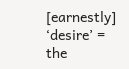[earnestly] ‘desire’ = the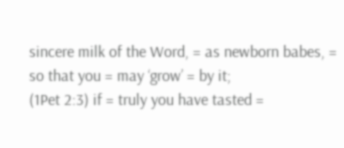sincere milk of the Word, = as newborn babes, = so that you = may ‘grow’ = by it;
(1Pet 2:3) if = truly you have tasted =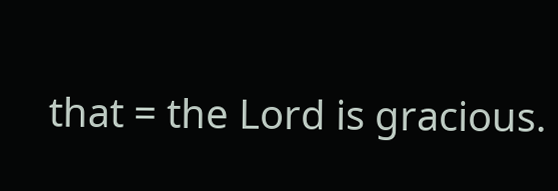that = the Lord is gracious.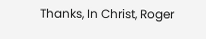Thanks, In Christ, Roger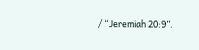/ “Jeremiah 20:9”.